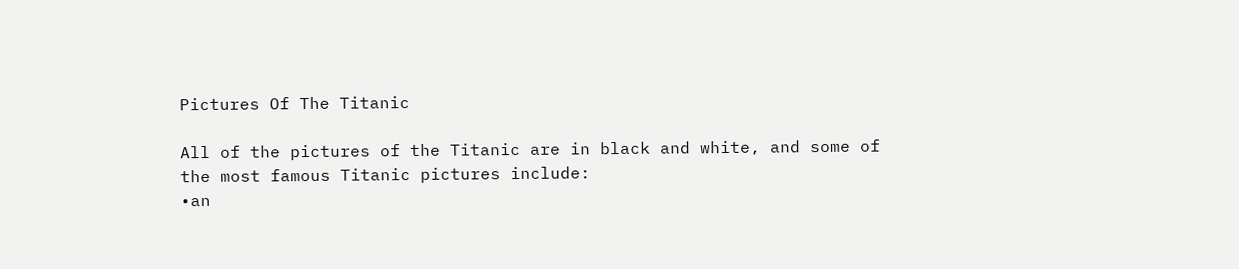Pictures Of The Titanic

All of the pictures of the Titanic are in black and white, and some of the most famous Titanic pictures include:
•an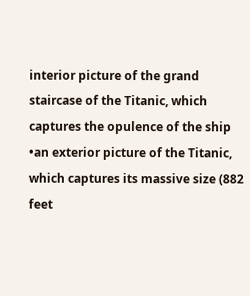interior picture of the grand staircase of the Titanic, which captures the opulence of the ship
•an exterior picture of the Titanic, which captures its massive size (882 feet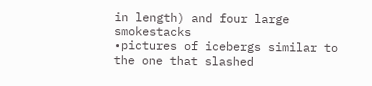in length) and four large smokestacks
•pictures of icebergs similar to the one that slashed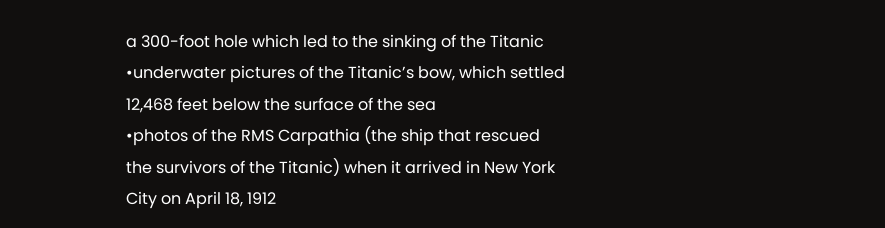a 300-foot hole which led to the sinking of the Titanic
•underwater pictures of the Titanic’s bow, which settled 12,468 feet below the surface of the sea
•photos of the RMS Carpathia (the ship that rescued the survivors of the Titanic) when it arrived in New York City on April 18, 1912